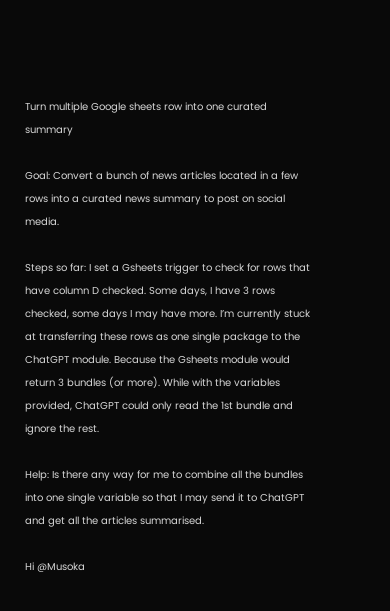Turn multiple Google sheets row into one curated summary

Goal: Convert a bunch of news articles located in a few rows into a curated news summary to post on social media.

Steps so far: I set a Gsheets trigger to check for rows that have column D checked. Some days, I have 3 rows checked, some days I may have more. I’m currently stuck at transferring these rows as one single package to the ChatGPT module. Because the Gsheets module would return 3 bundles (or more). While with the variables provided, ChatGPT could only read the 1st bundle and ignore the rest.

Help: Is there any way for me to combine all the bundles into one single variable so that I may send it to ChatGPT and get all the articles summarised.

Hi @Musoka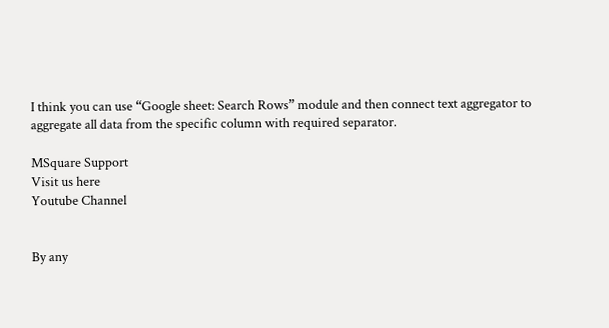I think you can use “Google sheet: Search Rows” module and then connect text aggregator to aggregate all data from the specific column with required separator.

MSquare Support
Visit us here
Youtube Channel


By any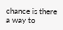chance is there a way to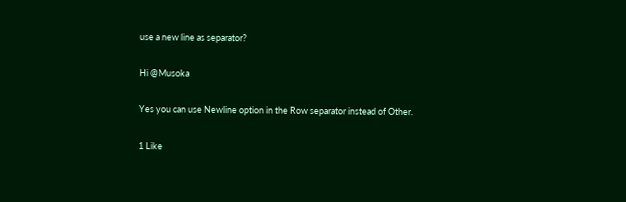use a new line as separator?

Hi @Musoka

Yes you can use Newline option in the Row separator instead of Other.

1 Like